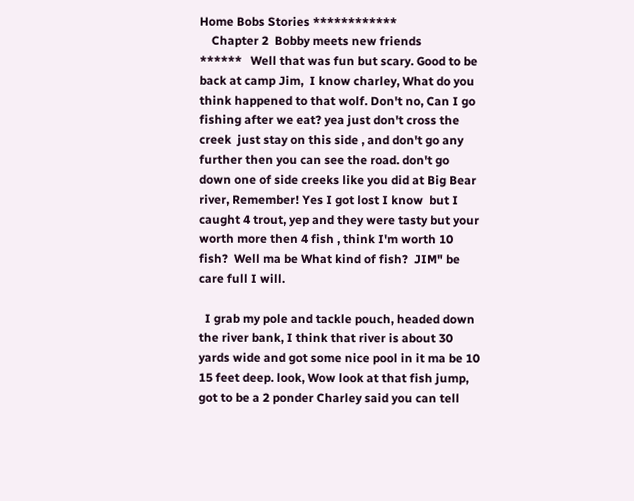Home Bobs Stories ************
    Chapter 2  Bobby meets new friends
******   Well that was fun but scary. Good to be back at camp Jim,  I know charley, What do you think happened to that wolf. Don't no, Can I go fishing after we eat? yea just don't cross the creek  just stay on this side , and don't go any further then you can see the road. don't go down one of side creeks like you did at Big Bear river, Remember! Yes I got lost I know  but I caught 4 trout, yep and they were tasty but your worth more then 4 fish , think I'm worth 10 fish?  Well ma be What kind of fish?  JIM" be care full I will.

  I grab my pole and tackle pouch, headed down the river bank, I think that river is about 30 yards wide and got some nice pool in it ma be 10 15 feet deep. look, Wow look at that fish jump, got to be a 2 ponder Charley said you can tell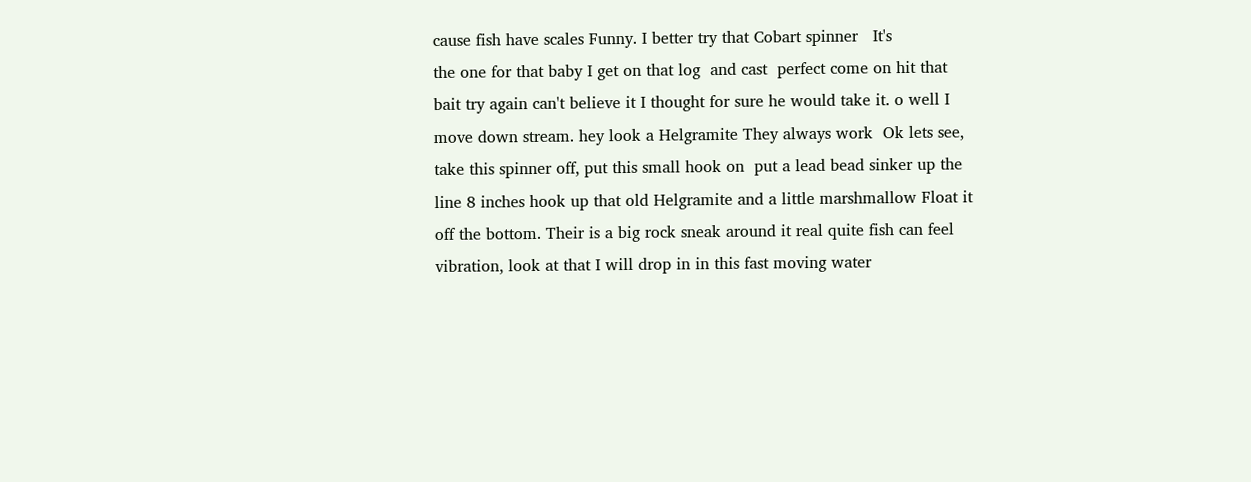cause fish have scales Funny. I better try that Cobart spinner   It's
the one for that baby I get on that log  and cast  perfect come on hit that bait try again can't believe it I thought for sure he would take it. o well I move down stream. hey look a Helgramite They always work  Ok lets see, take this spinner off, put this small hook on  put a lead bead sinker up the line 8 inches hook up that old Helgramite and a little marshmallow Float it off the bottom. Their is a big rock sneak around it real quite fish can feel vibration, look at that I will drop in in this fast moving water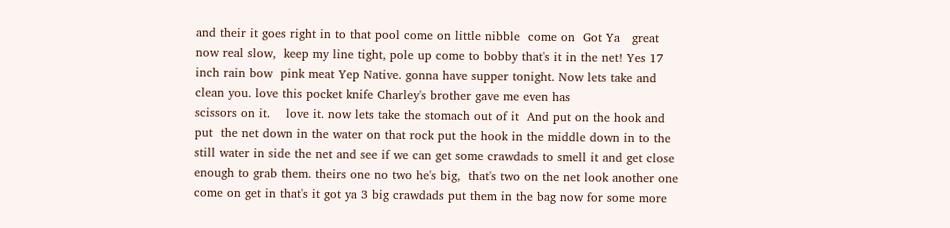and their it goes right in to that pool come on little nibble  come on  Got Ya   great now real slow,  keep my line tight, pole up come to bobby that's it in the net! Yes 17 inch rain bow  pink meat Yep Native. gonna have supper tonight. Now lets take and clean you. love this pocket knife Charley's brother gave me even has
scissors on it.    love it. now lets take the stomach out of it  And put on the hook and put  the net down in the water on that rock put the hook in the middle down in to the still water in side the net and see if we can get some crawdads to smell it and get close enough to grab them. theirs one no two he's big,  that's two on the net look another one come on get in that's it got ya 3 big crawdads put them in the bag now for some more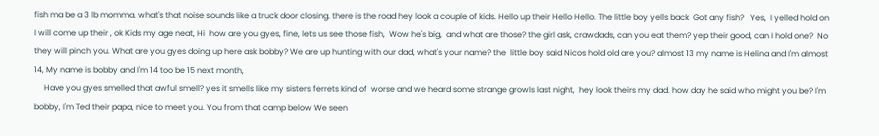fish ma be a 3 lb momma. what's that noise sounds like a truck door closing. there is the road hey look a couple of kids. Hello up their Hello Hello. The little boy yells back  Got any fish?   Yes,  I yelled hold on I will come up their , ok Kids my age neat, Hi  how are you gyes, fine, lets us see those fish,  Wow he's big,  and what are those? the girl ask, crawdads, can you eat them? yep their good, can I hold one?  No they will pinch you. What are you gyes doing up here ask bobby? We are up hunting with our dad, what's your name? the  little boy said Nicos hold old are you? almost 13 my name is Helina and I'm almost 14, My name is bobby and I'm 14 too be 15 next month,
     Have you gyes smelled that awful smell? yes it smells like my sisters ferrets kind of  worse and we heard some strange growls last night,  hey look theirs my dad. how day he said who might you be? I'm bobby, I'm Ted their papa, nice to meet you. You from that camp below We seen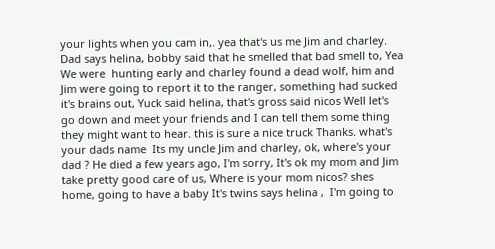your lights when you cam in,. yea that's us me Jim and charley. Dad says helina, bobby said that he smelled that bad smell to, Yea We were  hunting early and charley found a dead wolf, him and Jim were going to report it to the ranger, something had sucked it's brains out, Yuck said helina, that's gross said nicos Well let's go down and meet your friends and I can tell them some thing they might want to hear. this is sure a nice truck Thanks. what's your dads name  Its my uncle Jim and charley, ok, where's your dad ? He died a few years ago, I'm sorry, It's ok my mom and Jim take pretty good care of us, Where is your mom nicos? shes home, going to have a baby It's twins says helina ,  I'm going to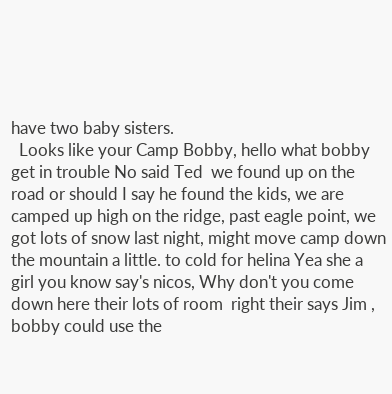have two baby sisters.
  Looks like your Camp Bobby, hello what bobby get in trouble No said Ted  we found up on the road or should I say he found the kids, we are camped up high on the ridge, past eagle point, we got lots of snow last night, might move camp down the mountain a little. to cold for helina Yea she a girl you know say's nicos, Why don't you come down here their lots of room  right their says Jim , bobby could use the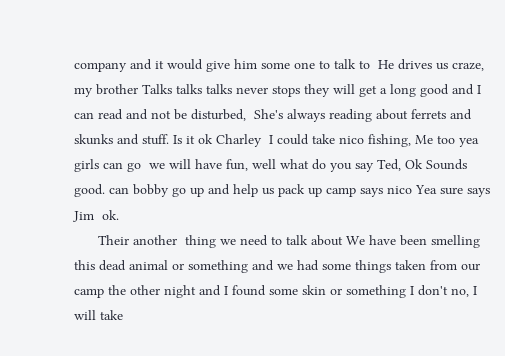company and it would give him some one to talk to  He drives us craze, my brother Talks talks talks never stops they will get a long good and I can read and not be disturbed,  She's always reading about ferrets and skunks and stuff. Is it ok Charley  I could take nico fishing, Me too yea girls can go  we will have fun, well what do you say Ted, Ok Sounds good. can bobby go up and help us pack up camp says nico Yea sure says Jim  ok.
      Their another  thing we need to talk about We have been smelling this dead animal or something and we had some things taken from our camp the other night and I found some skin or something I don't no, I will take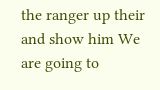the ranger up their and show him We are going to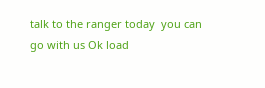talk to the ranger today  you can go with us Ok load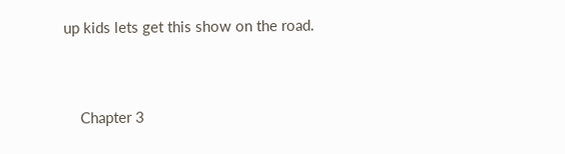up kids lets get this show on the road.


    Chapter 3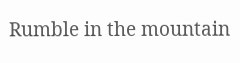Rumble in the mountain